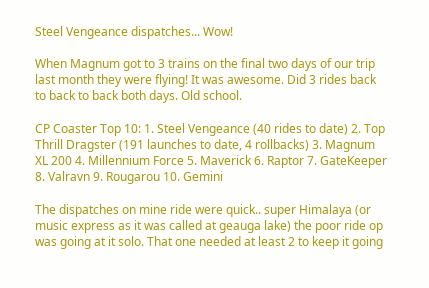Steel Vengeance dispatches... Wow!

When Magnum got to 3 trains on the final two days of our trip last month they were flying! It was awesome. Did 3 rides back to back to back both days. Old school.

CP Coaster Top 10: 1. Steel Vengeance (40 rides to date) 2. Top Thrill Dragster (191 launches to date, 4 rollbacks) 3. Magnum XL 200 4. Millennium Force 5. Maverick 6. Raptor 7. GateKeeper 8. Valravn 9. Rougarou 10. Gemini

The dispatches on mine ride were quick.. super Himalaya (or music express as it was called at geauga lake) the poor ride op was going at it solo. That one needed at least 2 to keep it going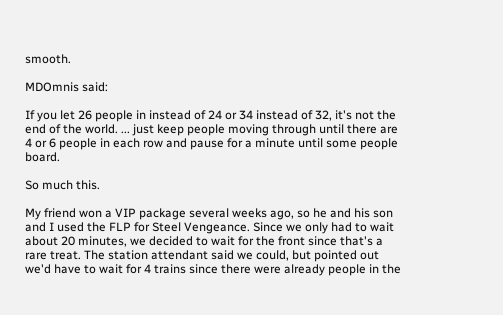smooth.

MDOmnis said:

If you let 26 people in instead of 24 or 34 instead of 32, it's not the end of the world. ... just keep people moving through until there are 4 or 6 people in each row and pause for a minute until some people board.

So much this.

My friend won a VIP package several weeks ago, so he and his son and I used the FLP for Steel Vengeance. Since we only had to wait about 20 minutes, we decided to wait for the front since that's a rare treat. The station attendant said we could, but pointed out we'd have to wait for 4 trains since there were already people in the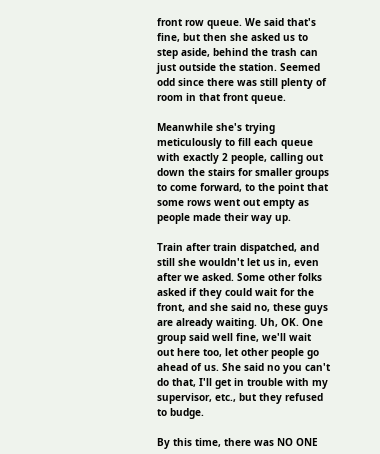front row queue. We said that's fine, but then she asked us to step aside, behind the trash can just outside the station. Seemed odd since there was still plenty of room in that front queue.

Meanwhile she's trying meticulously to fill each queue with exactly 2 people, calling out down the stairs for smaller groups to come forward, to the point that some rows went out empty as people made their way up.

Train after train dispatched, and still she wouldn't let us in, even after we asked. Some other folks asked if they could wait for the front, and she said no, these guys are already waiting. Uh, OK. One group said well fine, we'll wait out here too, let other people go ahead of us. She said no you can't do that, I'll get in trouble with my supervisor, etc., but they refused to budge.

By this time, there was NO ONE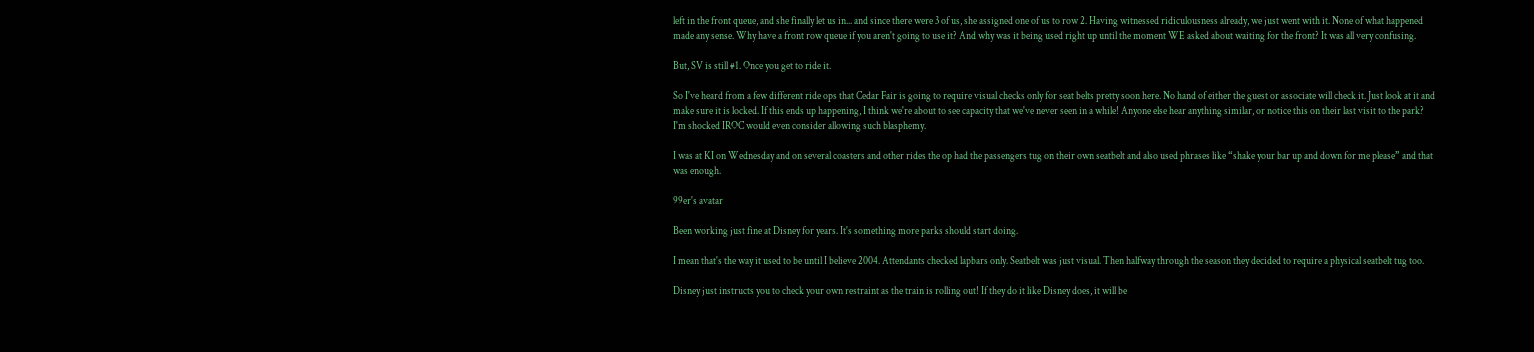left in the front queue, and she finally let us in... and since there were 3 of us, she assigned one of us to row 2. Having witnessed ridiculousness already, we just went with it. None of what happened made any sense. Why have a front row queue if you aren't going to use it? And why was it being used right up until the moment WE asked about waiting for the front? It was all very confusing.

But, SV is still #1. Once you get to ride it.

So I've heard from a few different ride ops that Cedar Fair is going to require visual checks only for seat belts pretty soon here. No hand of either the guest or associate will check it. Just look at it and make sure it is locked. If this ends up happening, I think we're about to see capacity that we've never seen in a while! Anyone else hear anything similar, or notice this on their last visit to the park? I'm shocked IROC would even consider allowing such blasphemy.

I was at KI on Wednesday and on several coasters and other rides the op had the passengers tug on their own seatbelt and also used phrases like “shake your bar up and down for me please” and that was enough.

99er's avatar

Been working just fine at Disney for years. It's something more parks should start doing.

I mean that's the way it used to be until I believe 2004. Attendants checked lapbars only. Seatbelt was just visual. Then halfway through the season they decided to require a physical seatbelt tug too.

Disney just instructs you to check your own restraint as the train is rolling out! If they do it like Disney does, it will be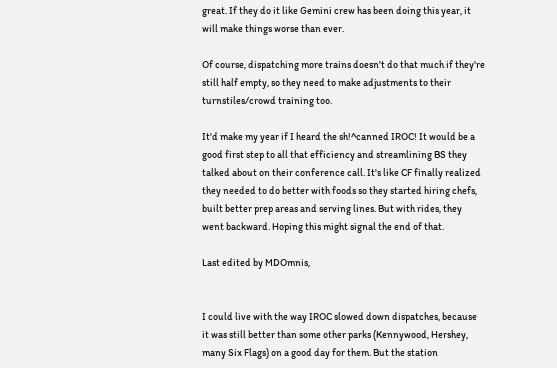great. If they do it like Gemini crew has been doing this year, it will make things worse than ever.

Of course, dispatching more trains doesn't do that much if they're still half empty, so they need to make adjustments to their turnstiles/crowd training too.

It'd make my year if I heard the sh!^canned IROC! It would be a good first step to all that efficiency and streamlining BS they talked about on their conference call. It's like CF finally realized they needed to do better with foods so they started hiring chefs, built better prep areas and serving lines. But with rides, they went backward. Hoping this might signal the end of that.

Last edited by MDOmnis,


I could live with the way IROC slowed down dispatches, because it was still better than some other parks (Kennywood, Hershey, many Six Flags) on a good day for them. But the station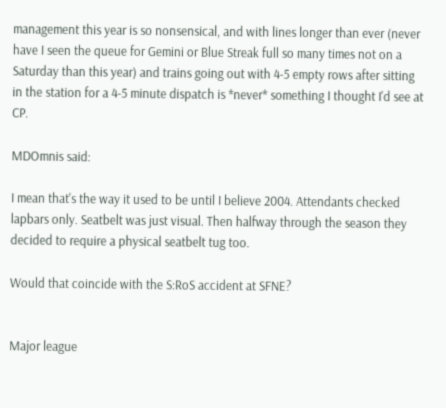management this year is so nonsensical, and with lines longer than ever (never have I seen the queue for Gemini or Blue Streak full so many times not on a Saturday than this year) and trains going out with 4-5 empty rows after sitting in the station for a 4-5 minute dispatch is *never* something I thought I'd see at CP.

MDOmnis said:

I mean that's the way it used to be until I believe 2004. Attendants checked lapbars only. Seatbelt was just visual. Then halfway through the season they decided to require a physical seatbelt tug too.

Would that coincide with the S:RoS accident at SFNE?


Major league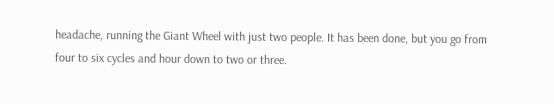headache, running the Giant Wheel with just two people. It has been done, but you go from four to six cycles and hour down to two or three.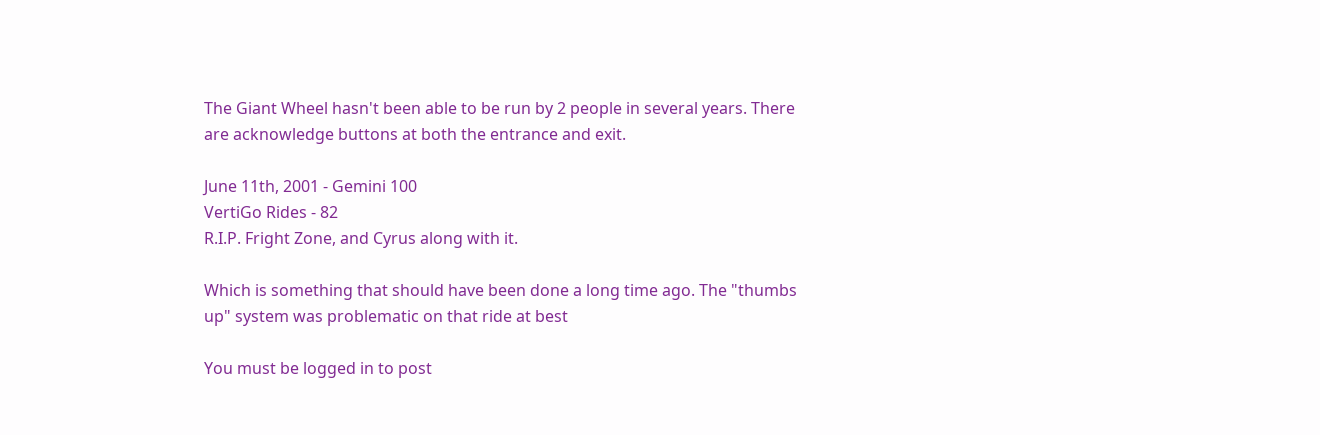The Giant Wheel hasn't been able to be run by 2 people in several years. There are acknowledge buttons at both the entrance and exit.

June 11th, 2001 - Gemini 100
VertiGo Rides - 82
R.I.P. Fright Zone, and Cyrus along with it.

Which is something that should have been done a long time ago. The "thumbs up" system was problematic on that ride at best

You must be logged in to post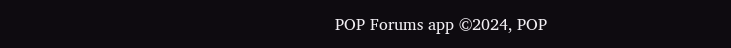POP Forums app ©2024, POP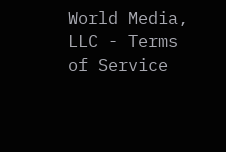World Media, LLC - Terms of Service